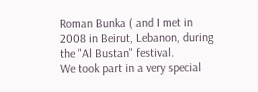Roman Bunka ( and I met in 2008 in Beirut, Lebanon, during the "Al Bustan" festival.
We took part in a very special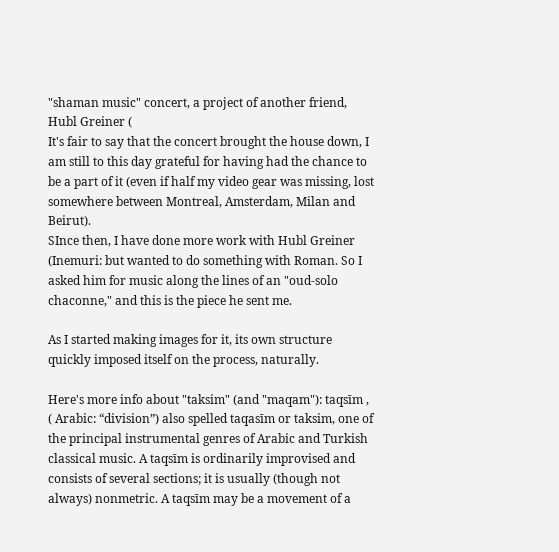"shaman music" concert, a project of another friend, Hubl Greiner (
It's fair to say that the concert brought the house down, I am still to this day grateful for having had the chance to be a part of it (even if half my video gear was missing, lost somewhere between Montreal, Amsterdam, Milan and Beirut).
SInce then, I have done more work with Hubl Greiner (Inemuri: but wanted to do something with Roman. So I asked him for music along the lines of an "oud-solo chaconne," and this is the piece he sent me.

As I started making images for it, its own structure quickly imposed itself on the process, naturally.

Here's more info about "taksim" (and "maqam"): taqsīm , ( Arabic: “division”) also spelled taqasīm or taksim, one of the principal instrumental genres of Arabic and Turkish classical music. A taqsīm is ordinarily improvised and consists of several sections; it is usually (though not always) nonmetric. A taqsīm may be a movement of a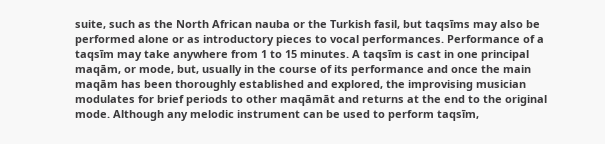suite, such as the North African nauba or the Turkish fasil, but taqsīms may also be performed alone or as introductory pieces to vocal performances. Performance of a taqsīm may take anywhere from 1 to 15 minutes. A taqsīm is cast in one principal maqām, or mode, but, usually in the course of its performance and once the main maqām has been thoroughly established and explored, the improvising musician modulates for brief periods to other maqāmāt and returns at the end to the original mode. Although any melodic instrument can be used to perform taqsīm,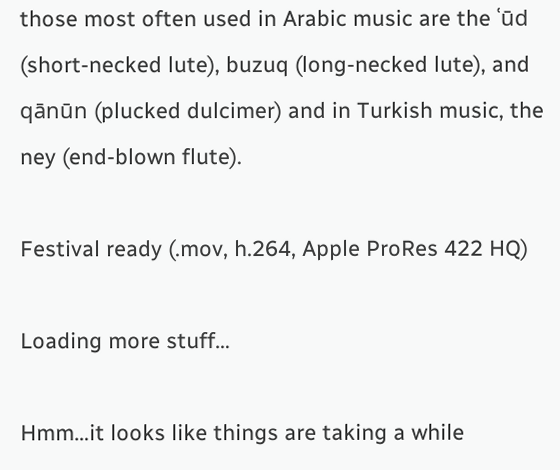those most often used in Arabic music are the ʿūd (short-necked lute), buzuq (long-necked lute), and qānūn (plucked dulcimer) and in Turkish music, the ney (end-blown flute).

Festival ready (.mov, h.264, Apple ProRes 422 HQ)

Loading more stuff…

Hmm…it looks like things are taking a while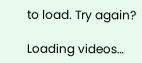to load. Try again?

Loading videos…